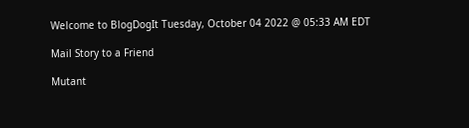Welcome to BlogDogIt Tuesday, October 04 2022 @ 05:33 AM EDT

Mail Story to a Friend

Mutant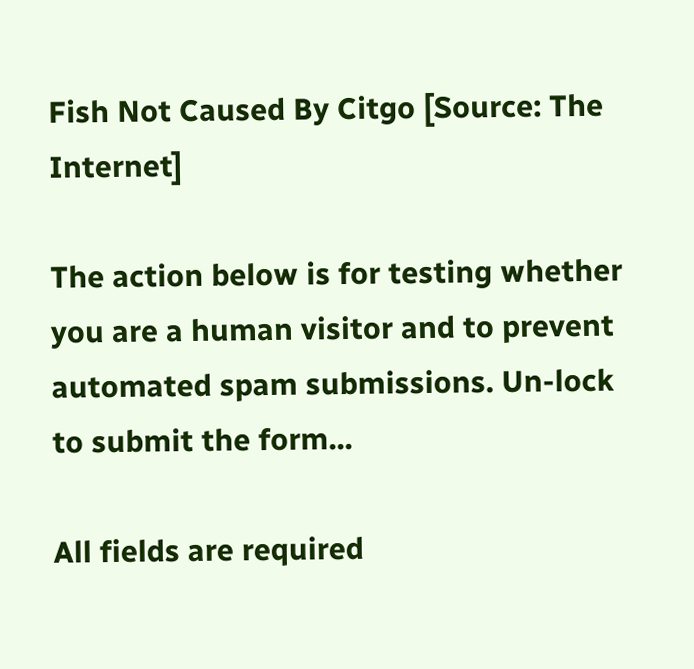Fish Not Caused By Citgo [Source: The Internet]

The action below is for testing whether you are a human visitor and to prevent automated spam submissions. Un-lock to submit the form...

All fields are required